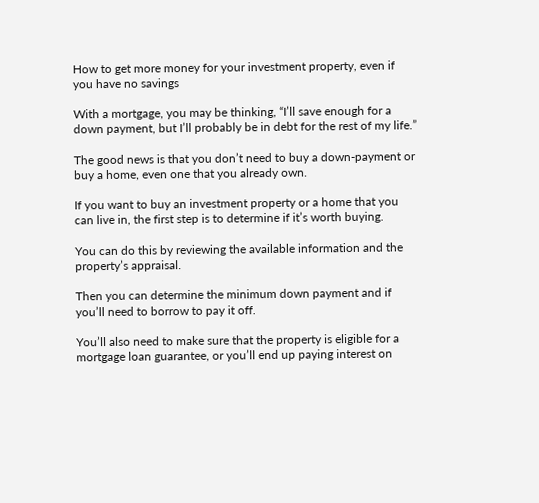How to get more money for your investment property, even if you have no savings

With a mortgage, you may be thinking, “I’ll save enough for a down payment, but I’ll probably be in debt for the rest of my life.”

The good news is that you don’t need to buy a down-payment or buy a home, even one that you already own.

If you want to buy an investment property or a home that you can live in, the first step is to determine if it’s worth buying.

You can do this by reviewing the available information and the property’s appraisal.

Then you can determine the minimum down payment and if you’ll need to borrow to pay it off.

You’ll also need to make sure that the property is eligible for a mortgage loan guarantee, or you’ll end up paying interest on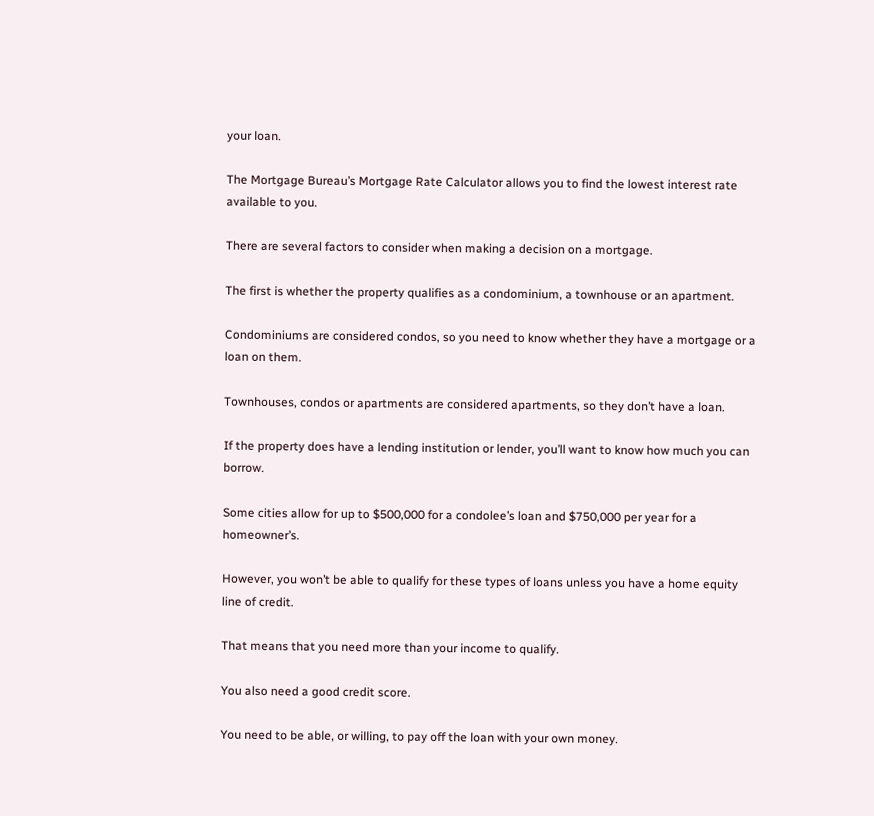your loan.

The Mortgage Bureau’s Mortgage Rate Calculator allows you to find the lowest interest rate available to you.

There are several factors to consider when making a decision on a mortgage.

The first is whether the property qualifies as a condominium, a townhouse or an apartment.

Condominiums are considered condos, so you need to know whether they have a mortgage or a loan on them.

Townhouses, condos or apartments are considered apartments, so they don’t have a loan.

If the property does have a lending institution or lender, you’ll want to know how much you can borrow.

Some cities allow for up to $500,000 for a condolee’s loan and $750,000 per year for a homeowner’s.

However, you won’t be able to qualify for these types of loans unless you have a home equity line of credit.

That means that you need more than your income to qualify.

You also need a good credit score.

You need to be able, or willing, to pay off the loan with your own money.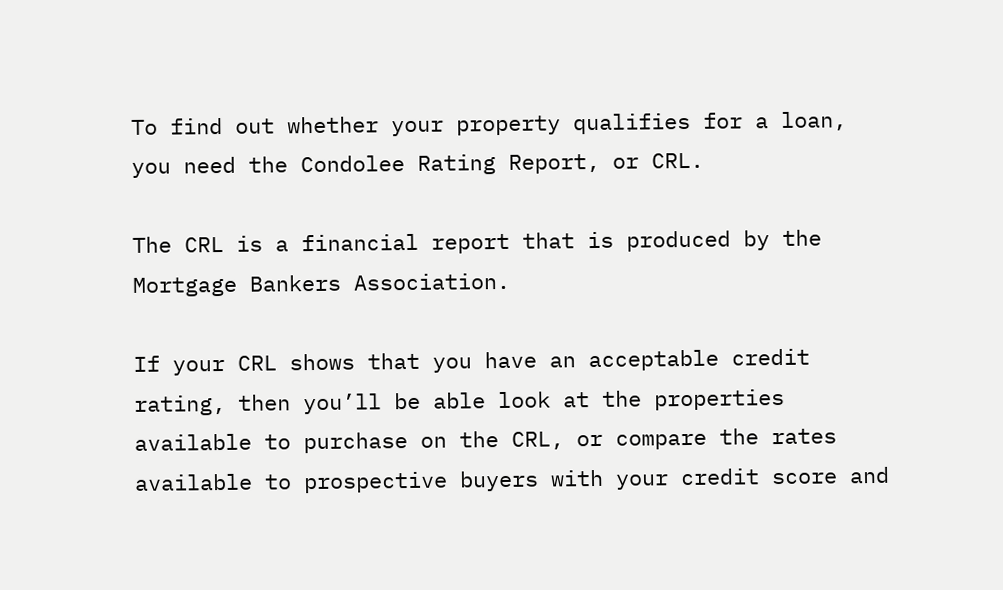To find out whether your property qualifies for a loan, you need the Condolee Rating Report, or CRL.

The CRL is a financial report that is produced by the Mortgage Bankers Association.

If your CRL shows that you have an acceptable credit rating, then you’ll be able look at the properties available to purchase on the CRL, or compare the rates available to prospective buyers with your credit score and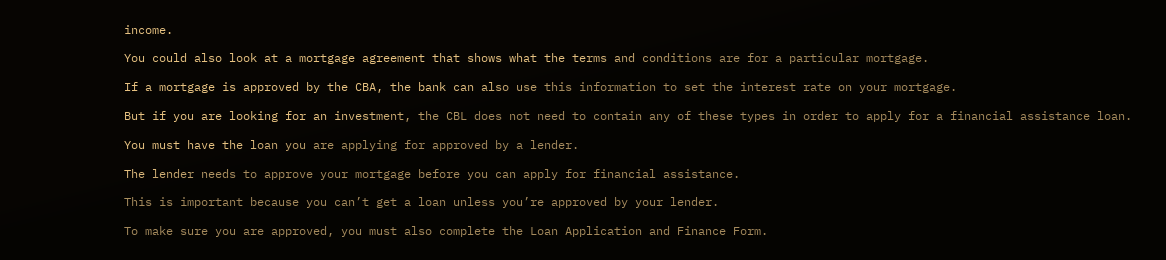income.

You could also look at a mortgage agreement that shows what the terms and conditions are for a particular mortgage.

If a mortgage is approved by the CBA, the bank can also use this information to set the interest rate on your mortgage.

But if you are looking for an investment, the CBL does not need to contain any of these types in order to apply for a financial assistance loan.

You must have the loan you are applying for approved by a lender.

The lender needs to approve your mortgage before you can apply for financial assistance.

This is important because you can’t get a loan unless you’re approved by your lender.

To make sure you are approved, you must also complete the Loan Application and Finance Form.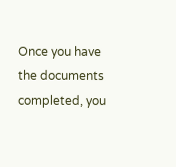Once you have the documents completed, you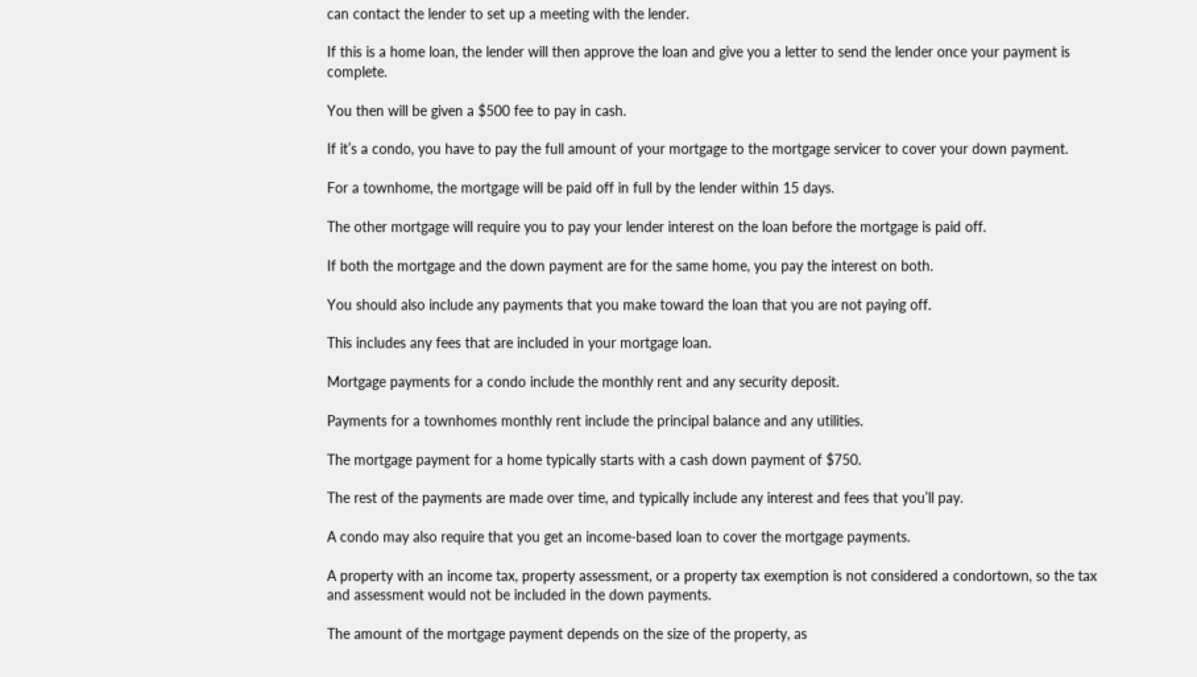can contact the lender to set up a meeting with the lender.

If this is a home loan, the lender will then approve the loan and give you a letter to send the lender once your payment is complete.

You then will be given a $500 fee to pay in cash.

If it’s a condo, you have to pay the full amount of your mortgage to the mortgage servicer to cover your down payment.

For a townhome, the mortgage will be paid off in full by the lender within 15 days.

The other mortgage will require you to pay your lender interest on the loan before the mortgage is paid off.

If both the mortgage and the down payment are for the same home, you pay the interest on both.

You should also include any payments that you make toward the loan that you are not paying off.

This includes any fees that are included in your mortgage loan.

Mortgage payments for a condo include the monthly rent and any security deposit.

Payments for a townhomes monthly rent include the principal balance and any utilities.

The mortgage payment for a home typically starts with a cash down payment of $750.

The rest of the payments are made over time, and typically include any interest and fees that you’ll pay.

A condo may also require that you get an income-based loan to cover the mortgage payments.

A property with an income tax, property assessment, or a property tax exemption is not considered a condortown, so the tax and assessment would not be included in the down payments.

The amount of the mortgage payment depends on the size of the property, as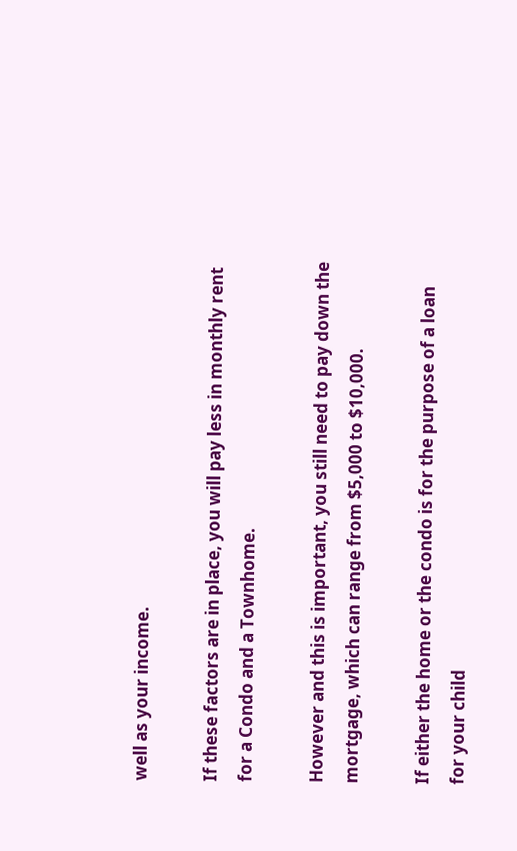well as your income.

If these factors are in place, you will pay less in monthly rent for a Condo and a Townhome.

However and this is important, you still need to pay down the mortgage, which can range from $5,000 to $10,000.

If either the home or the condo is for the purpose of a loan for your child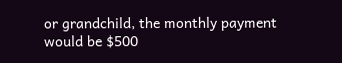or grandchild, the monthly payment would be $500